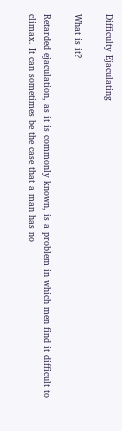Difficulty Ejaculating

What is it?

Retarded ejaculation, as it is commonly known, is a problem in which men find it difficult to climax. It can sometimes be the case that a man has no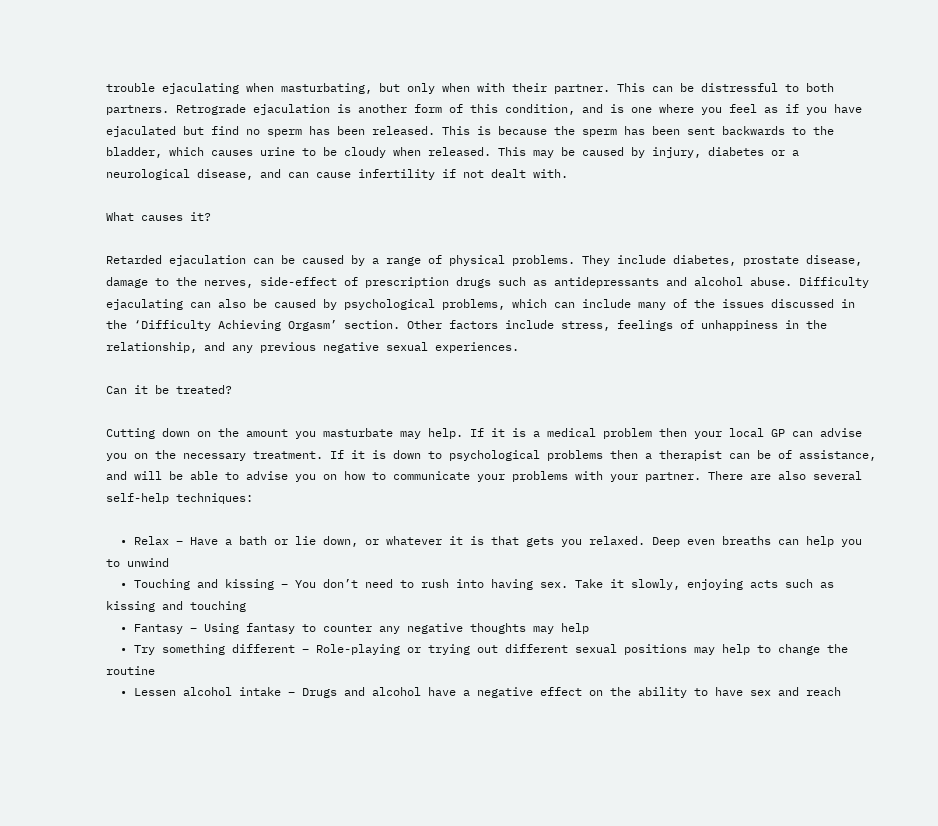trouble ejaculating when masturbating, but only when with their partner. This can be distressful to both partners. Retrograde ejaculation is another form of this condition, and is one where you feel as if you have ejaculated but find no sperm has been released. This is because the sperm has been sent backwards to the bladder, which causes urine to be cloudy when released. This may be caused by injury, diabetes or a neurological disease, and can cause infertility if not dealt with.

What causes it?

Retarded ejaculation can be caused by a range of physical problems. They include diabetes, prostate disease, damage to the nerves, side-effect of prescription drugs such as antidepressants and alcohol abuse. Difficulty ejaculating can also be caused by psychological problems, which can include many of the issues discussed in the ‘Difficulty Achieving Orgasm’ section. Other factors include stress, feelings of unhappiness in the relationship, and any previous negative sexual experiences.

Can it be treated?

Cutting down on the amount you masturbate may help. If it is a medical problem then your local GP can advise you on the necessary treatment. If it is down to psychological problems then a therapist can be of assistance, and will be able to advise you on how to communicate your problems with your partner. There are also several self-help techniques:

  • Relax – Have a bath or lie down, or whatever it is that gets you relaxed. Deep even breaths can help you to unwind
  • Touching and kissing – You don’t need to rush into having sex. Take it slowly, enjoying acts such as kissing and touching
  • Fantasy – Using fantasy to counter any negative thoughts may help
  • Try something different – Role-playing or trying out different sexual positions may help to change the routine
  • Lessen alcohol intake – Drugs and alcohol have a negative effect on the ability to have sex and reach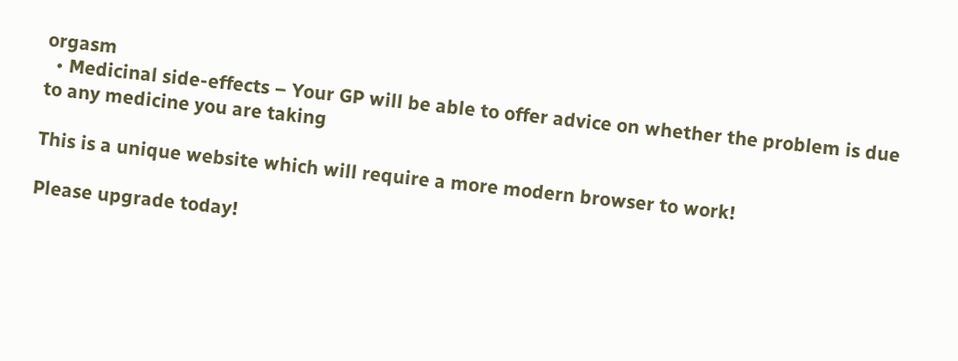orgasm
  • Medicinal side-effects – Your GP will be able to offer advice on whether the problem is due to any medicine you are taking

This is a unique website which will require a more modern browser to work!

Please upgrade today!